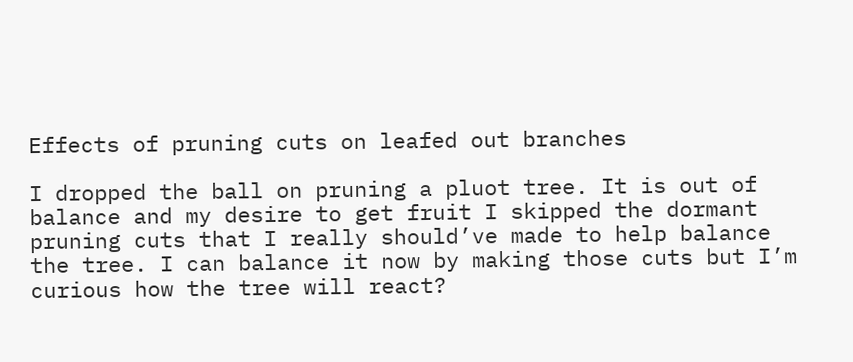Effects of pruning cuts on leafed out branches

I dropped the ball on pruning a pluot tree. It is out of balance and my desire to get fruit I skipped the dormant pruning cuts that I really should’ve made to help balance the tree. I can balance it now by making those cuts but I’m curious how the tree will react?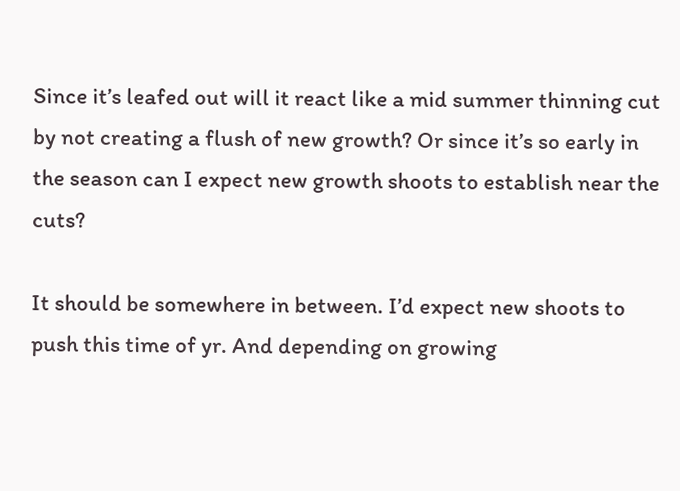Since it’s leafed out will it react like a mid summer thinning cut by not creating a flush of new growth? Or since it’s so early in the season can I expect new growth shoots to establish near the cuts?

It should be somewhere in between. I’d expect new shoots to push this time of yr. And depending on growing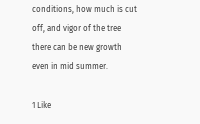conditions, how much is cut off, and vigor of the tree there can be new growth even in mid summer.

1 Like